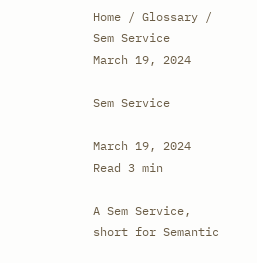Home / Glossary / Sem Service
March 19, 2024

Sem Service

March 19, 2024
Read 3 min

A Sem Service, short for Semantic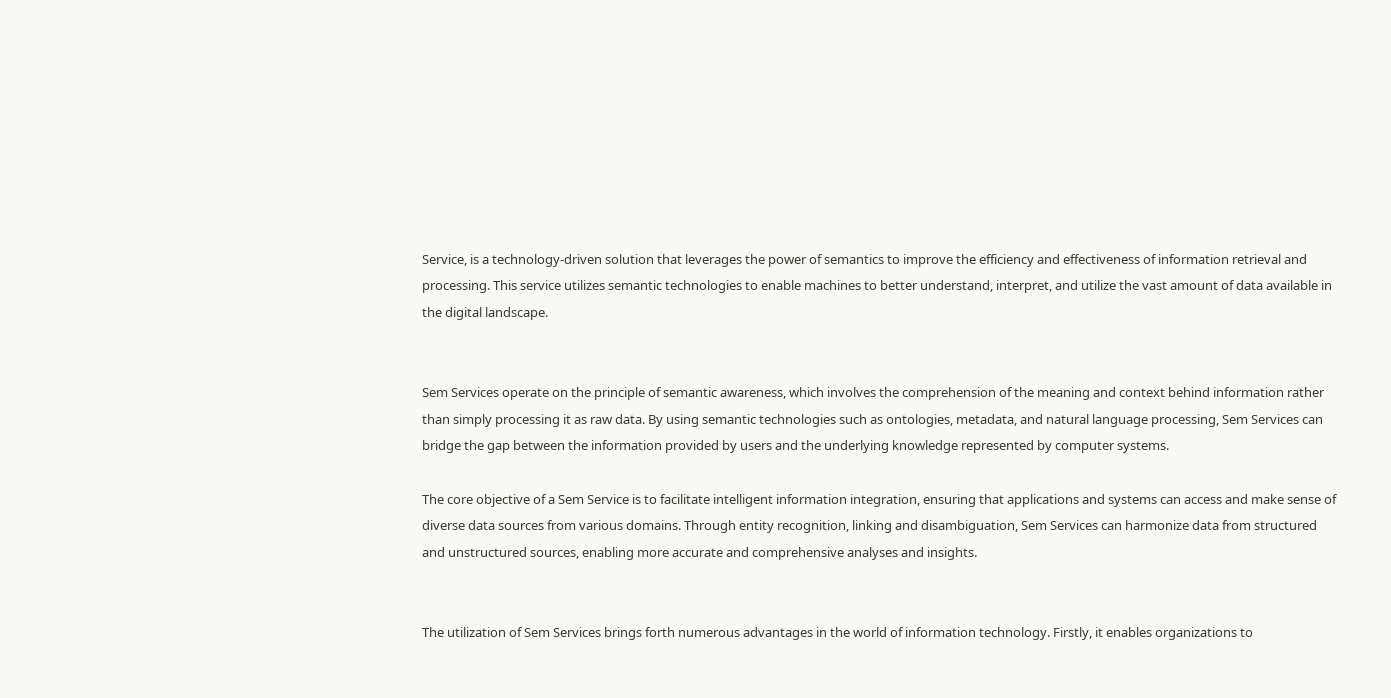Service, is a technology-driven solution that leverages the power of semantics to improve the efficiency and effectiveness of information retrieval and processing. This service utilizes semantic technologies to enable machines to better understand, interpret, and utilize the vast amount of data available in the digital landscape.


Sem Services operate on the principle of semantic awareness, which involves the comprehension of the meaning and context behind information rather than simply processing it as raw data. By using semantic technologies such as ontologies, metadata, and natural language processing, Sem Services can bridge the gap between the information provided by users and the underlying knowledge represented by computer systems.

The core objective of a Sem Service is to facilitate intelligent information integration, ensuring that applications and systems can access and make sense of diverse data sources from various domains. Through entity recognition, linking and disambiguation, Sem Services can harmonize data from structured and unstructured sources, enabling more accurate and comprehensive analyses and insights.


The utilization of Sem Services brings forth numerous advantages in the world of information technology. Firstly, it enables organizations to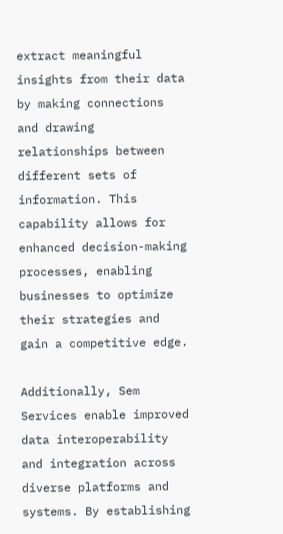extract meaningful insights from their data by making connections and drawing relationships between different sets of information. This capability allows for enhanced decision-making processes, enabling businesses to optimize their strategies and gain a competitive edge.

Additionally, Sem Services enable improved data interoperability and integration across diverse platforms and systems. By establishing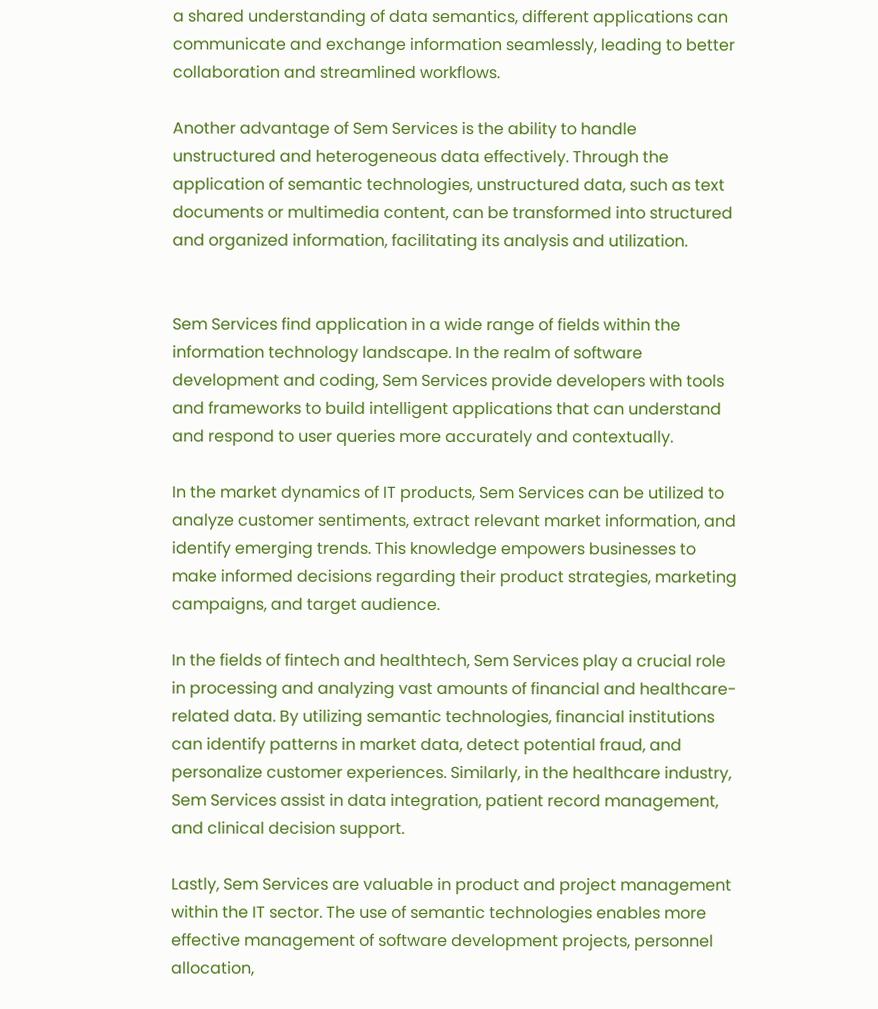a shared understanding of data semantics, different applications can communicate and exchange information seamlessly, leading to better collaboration and streamlined workflows.

Another advantage of Sem Services is the ability to handle unstructured and heterogeneous data effectively. Through the application of semantic technologies, unstructured data, such as text documents or multimedia content, can be transformed into structured and organized information, facilitating its analysis and utilization.


Sem Services find application in a wide range of fields within the information technology landscape. In the realm of software development and coding, Sem Services provide developers with tools and frameworks to build intelligent applications that can understand and respond to user queries more accurately and contextually.

In the market dynamics of IT products, Sem Services can be utilized to analyze customer sentiments, extract relevant market information, and identify emerging trends. This knowledge empowers businesses to make informed decisions regarding their product strategies, marketing campaigns, and target audience.

In the fields of fintech and healthtech, Sem Services play a crucial role in processing and analyzing vast amounts of financial and healthcare-related data. By utilizing semantic technologies, financial institutions can identify patterns in market data, detect potential fraud, and personalize customer experiences. Similarly, in the healthcare industry, Sem Services assist in data integration, patient record management, and clinical decision support.

Lastly, Sem Services are valuable in product and project management within the IT sector. The use of semantic technologies enables more effective management of software development projects, personnel allocation,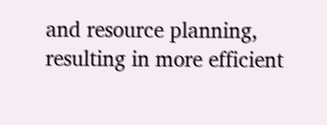and resource planning, resulting in more efficient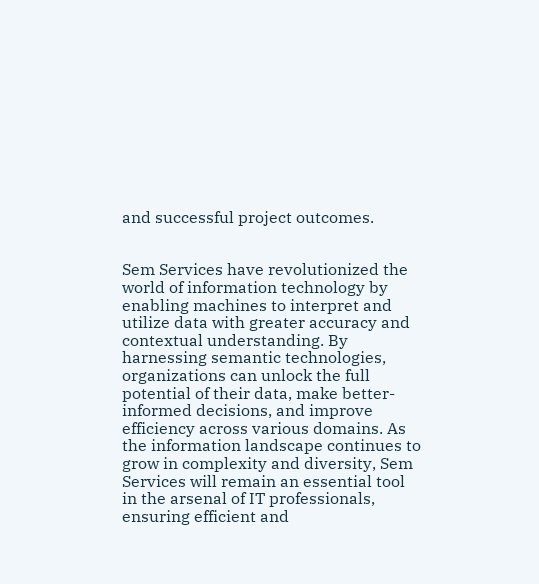and successful project outcomes.


Sem Services have revolutionized the world of information technology by enabling machines to interpret and utilize data with greater accuracy and contextual understanding. By harnessing semantic technologies, organizations can unlock the full potential of their data, make better-informed decisions, and improve efficiency across various domains. As the information landscape continues to grow in complexity and diversity, Sem Services will remain an essential tool in the arsenal of IT professionals, ensuring efficient and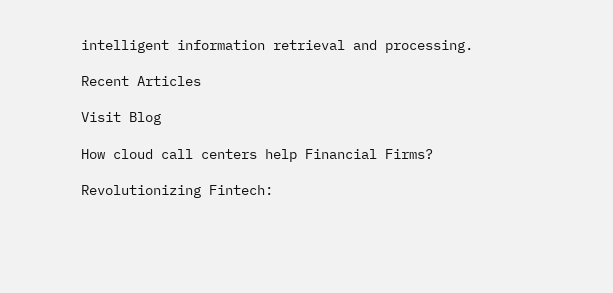intelligent information retrieval and processing.

Recent Articles

Visit Blog

How cloud call centers help Financial Firms?

Revolutionizing Fintech: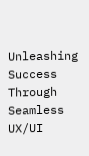Unleashing Success Through Seamless UX/UI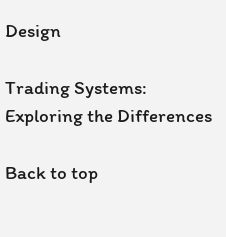Design

Trading Systems: Exploring the Differences

Back to top